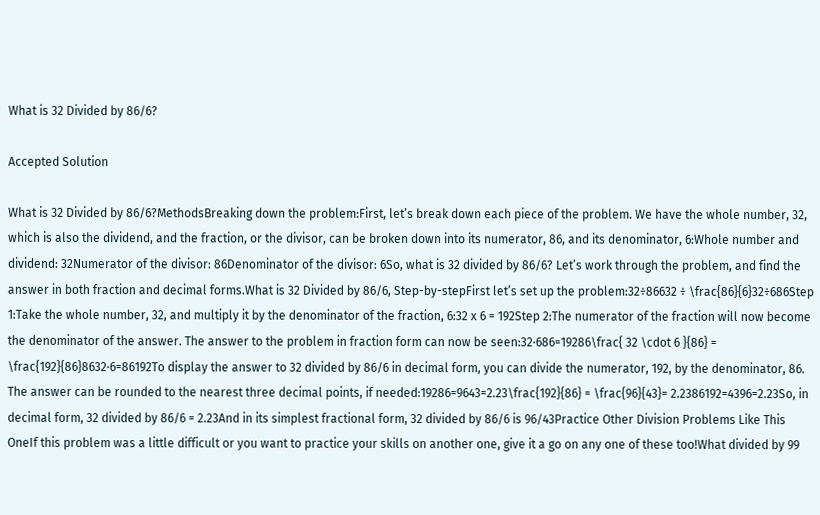What is 32 Divided by 86/6?

Accepted Solution

What is 32 Divided by 86/6?MethodsBreaking down the problem:First, let’s break down each piece of the problem. We have the whole number, 32, which is also the dividend, and the fraction, or the divisor, can be broken down into its numerator, 86, and its denominator, 6:Whole number and dividend: 32Numerator of the divisor: 86Denominator of the divisor: 6So, what is 32 divided by 86/6? Let’s work through the problem, and find the answer in both fraction and decimal forms.What is 32 Divided by 86/6, Step-by-stepFirst let’s set up the problem:32÷86632 ÷ \frac{86}{6}32÷686Step 1:Take the whole number, 32, and multiply it by the denominator of the fraction, 6:32 x 6 = 192Step 2:The numerator of the fraction will now become the denominator of the answer. The answer to the problem in fraction form can now be seen:32⋅686=19286\frac{ 32 \cdot 6 }{86} = \frac{192}{86}8632⋅6=86192To display the answer to 32 divided by 86/6 in decimal form, you can divide the numerator, 192, by the denominator, 86. The answer can be rounded to the nearest three decimal points, if needed:19286=9643=2.23\frac{192}{86} = \frac{96}{43}= 2.2386192=4396=2.23So, in decimal form, 32 divided by 86/6 = 2.23And in its simplest fractional form, 32 divided by 86/6 is 96/43Practice Other Division Problems Like This OneIf this problem was a little difficult or you want to practice your skills on another one, give it a go on any one of these too!What divided by 99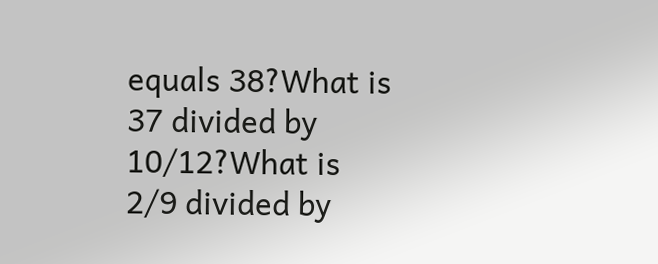equals 38?What is 37 divided by 10/12?What is 2/9 divided by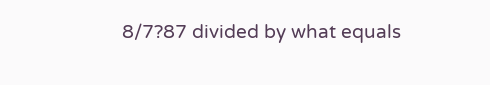8/7?87 divided by what equals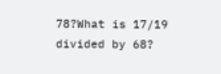78?What is 17/19 divided by 68?